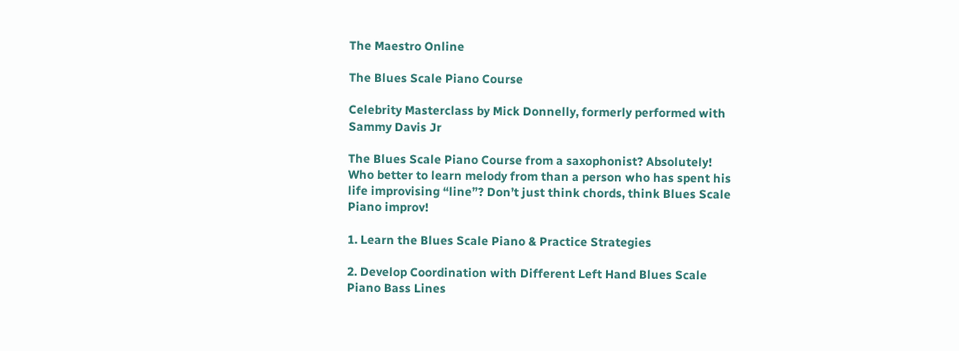The Maestro Online

The Blues Scale Piano Course

Celebrity Masterclass by Mick Donnelly, formerly performed with Sammy Davis Jr

The Blues Scale Piano Course from a saxophonist? Absolutely! Who better to learn melody from than a person who has spent his life improvising “line”? Don’t just think chords, think Blues Scale Piano improv!

1. Learn the Blues Scale Piano & Practice Strategies

2. Develop Coordination with Different Left Hand Blues Scale Piano Bass Lines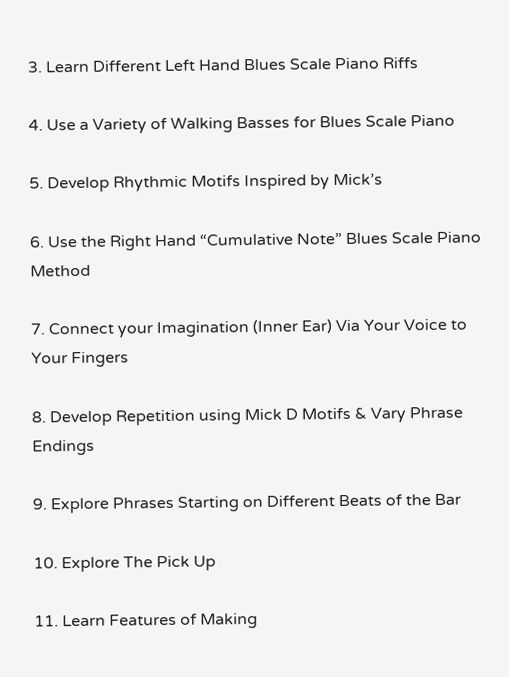3. Learn Different Left Hand Blues Scale Piano Riffs

4. Use a Variety of Walking Basses for Blues Scale Piano

5. Develop Rhythmic Motifs Inspired by Mick’s

6. Use the Right Hand “Cumulative Note” Blues Scale Piano Method

7. Connect your Imagination (Inner Ear) Via Your Voice to Your Fingers

8. Develop Repetition using Mick D Motifs & Vary Phrase Endings

9. Explore Phrases Starting on Different Beats of the Bar

10. Explore The Pick Up

11. Learn Features of Making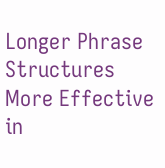Longer Phrase Structures More Effective in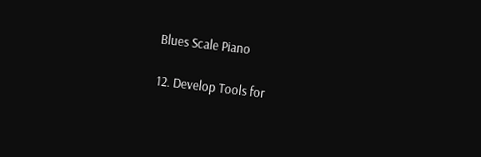Blues Scale Piano

12. Develop Tools for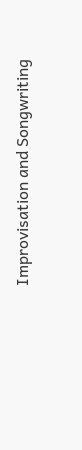Improvisation and Songwriting